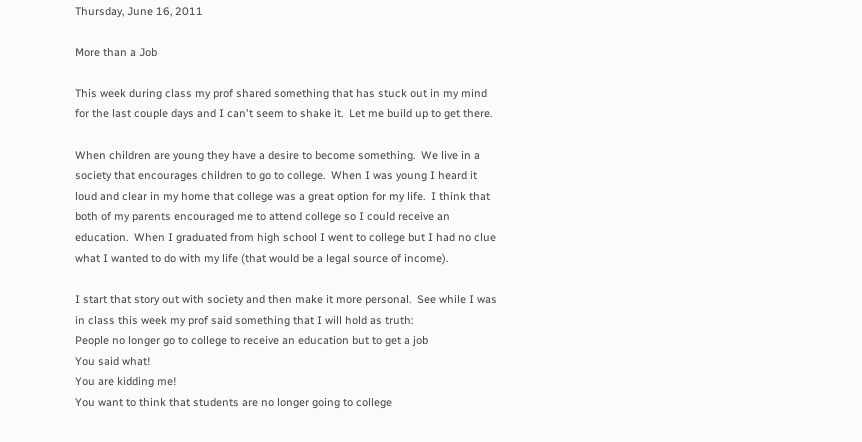Thursday, June 16, 2011

More than a Job

This week during class my prof shared something that has stuck out in my mind for the last couple days and I can't seem to shake it.  Let me build up to get there.

When children are young they have a desire to become something.  We live in a society that encourages children to go to college.  When I was young I heard it loud and clear in my home that college was a great option for my life.  I think that both of my parents encouraged me to attend college so I could receive an education.  When I graduated from high school I went to college but I had no clue what I wanted to do with my life (that would be a legal source of income).

I start that story out with society and then make it more personal.  See while I was in class this week my prof said something that I will hold as truth:
People no longer go to college to receive an education but to get a job
You said what!
You are kidding me!
You want to think that students are no longer going to college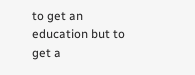to get an education but to get a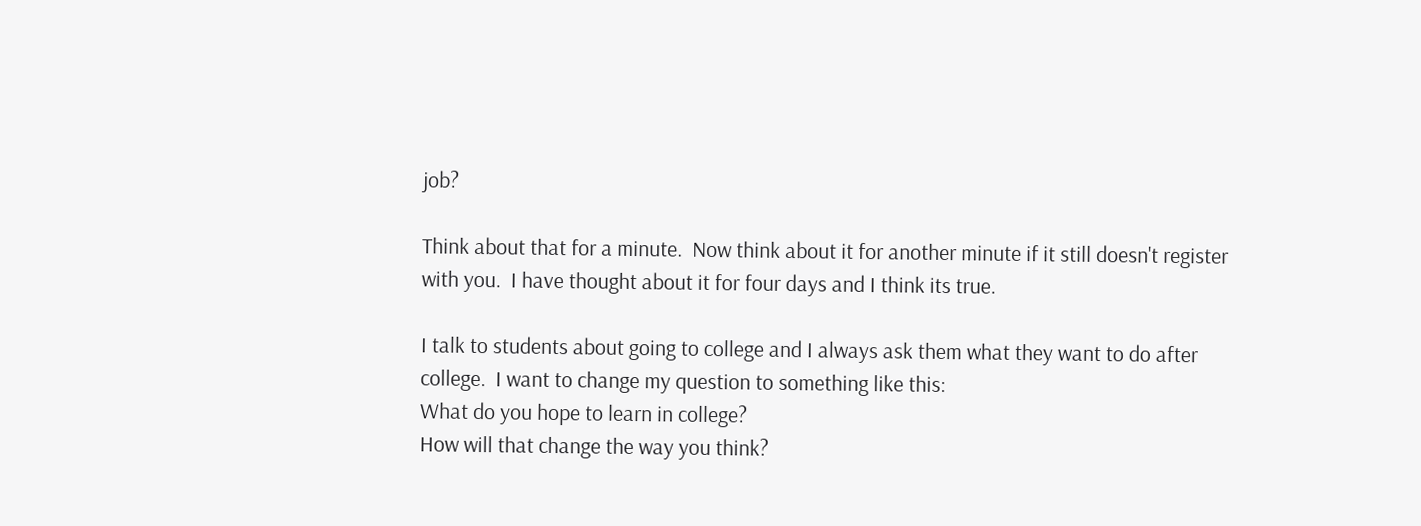job?

Think about that for a minute.  Now think about it for another minute if it still doesn't register with you.  I have thought about it for four days and I think its true.

I talk to students about going to college and I always ask them what they want to do after college.  I want to change my question to something like this:
What do you hope to learn in college?
How will that change the way you think?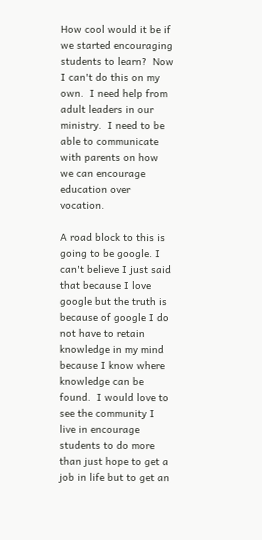How cool would it be if we started encouraging students to learn?  Now I can't do this on my own.  I need help from adult leaders in our ministry.  I need to be able to communicate with parents on how we can encourage education over vocation.

A road block to this is going to be google. I can't believe I just said that because I love google but the truth is because of google I do not have to retain knowledge in my mind because I know where knowledge can be found.  I would love to see the community I live in encourage students to do more than just hope to get a job in life but to get an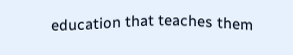education that teaches them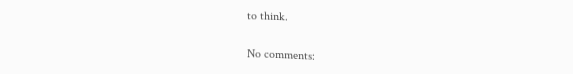to think.

No comments: